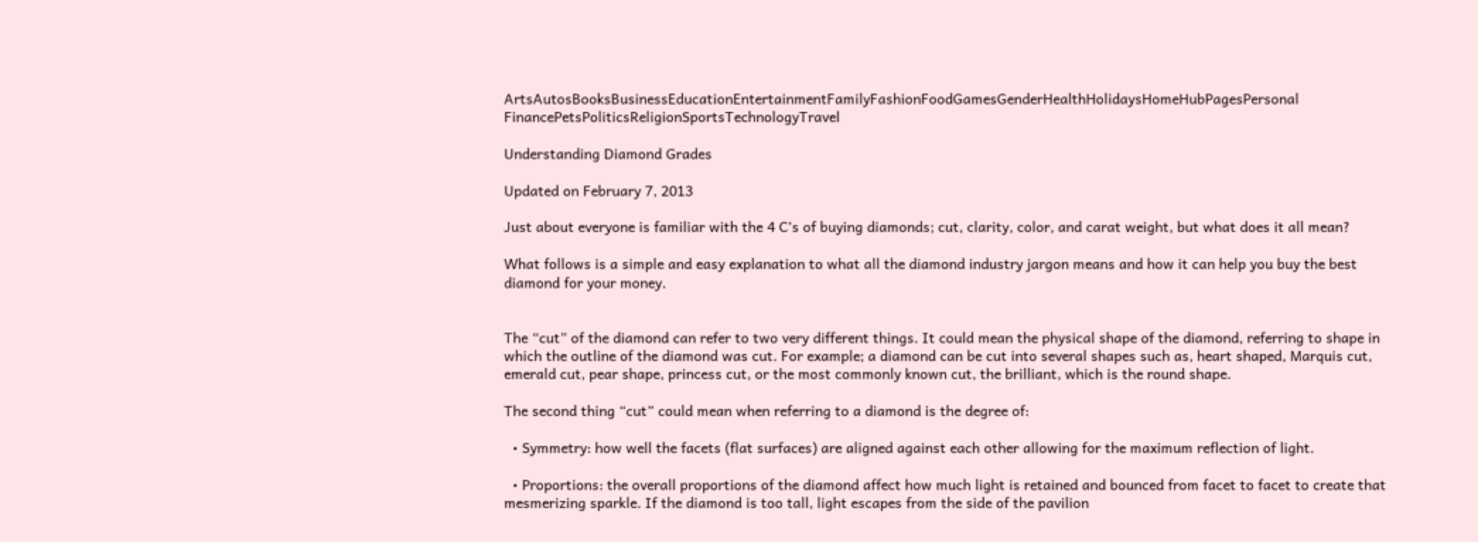ArtsAutosBooksBusinessEducationEntertainmentFamilyFashionFoodGamesGenderHealthHolidaysHomeHubPagesPersonal FinancePetsPoliticsReligionSportsTechnologyTravel

Understanding Diamond Grades

Updated on February 7, 2013

Just about everyone is familiar with the 4 C’s of buying diamonds; cut, clarity, color, and carat weight, but what does it all mean?

What follows is a simple and easy explanation to what all the diamond industry jargon means and how it can help you buy the best diamond for your money.


The “cut” of the diamond can refer to two very different things. It could mean the physical shape of the diamond, referring to shape in which the outline of the diamond was cut. For example; a diamond can be cut into several shapes such as, heart shaped, Marquis cut, emerald cut, pear shape, princess cut, or the most commonly known cut, the brilliant, which is the round shape.

The second thing “cut” could mean when referring to a diamond is the degree of:

  • Symmetry: how well the facets (flat surfaces) are aligned against each other allowing for the maximum reflection of light.

  • Proportions: the overall proportions of the diamond affect how much light is retained and bounced from facet to facet to create that mesmerizing sparkle. If the diamond is too tall, light escapes from the side of the pavilion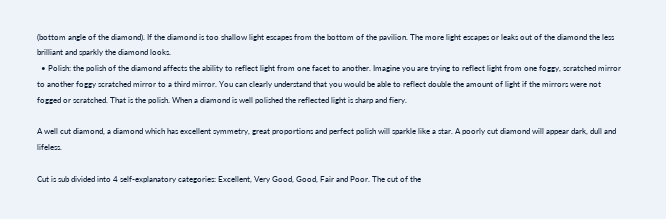(bottom angle of the diamond). If the diamond is too shallow light escapes from the bottom of the pavilion. The more light escapes or leaks out of the diamond the less brilliant and sparkly the diamond looks.
  • Polish: the polish of the diamond affects the ability to reflect light from one facet to another. Imagine you are trying to reflect light from one foggy, scratched mirror to another foggy scratched mirror to a third mirror. You can clearly understand that you would be able to reflect double the amount of light if the mirrors were not fogged or scratched. That is the polish. When a diamond is well polished the reflected light is sharp and fiery.

A well cut diamond, a diamond which has excellent symmetry, great proportions and perfect polish will sparkle like a star. A poorly cut diamond will appear dark, dull and lifeless.

Cut is sub divided into 4 self-explanatory categories: Excellent, Very Good, Good, Fair and Poor. The cut of the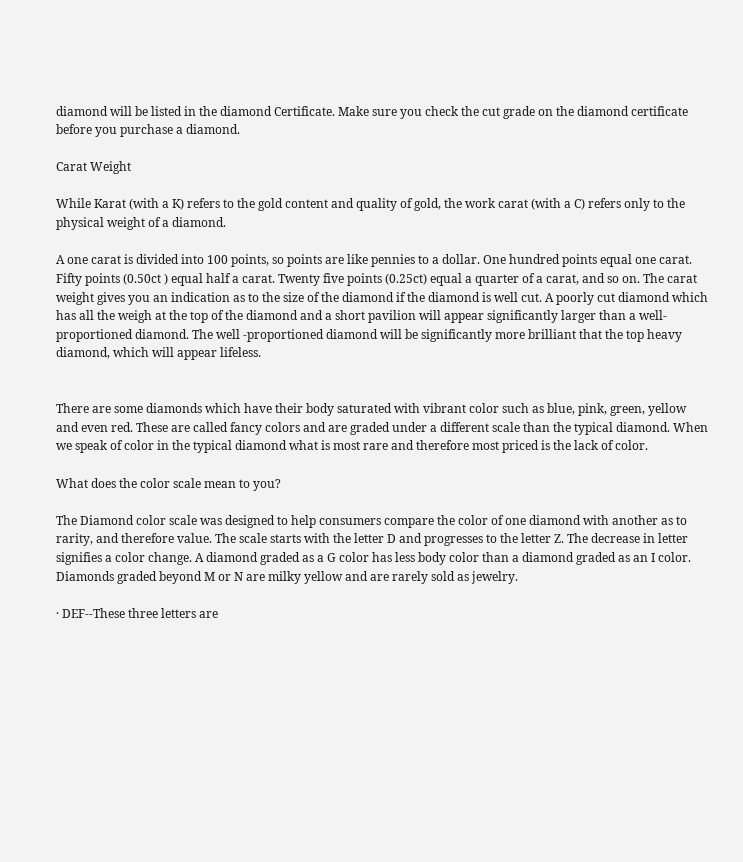diamond will be listed in the diamond Certificate. Make sure you check the cut grade on the diamond certificate before you purchase a diamond.

Carat Weight

While Karat (with a K) refers to the gold content and quality of gold, the work carat (with a C) refers only to the physical weight of a diamond.

A one carat is divided into 100 points, so points are like pennies to a dollar. One hundred points equal one carat. Fifty points (0.50ct ) equal half a carat. Twenty five points (0.25ct) equal a quarter of a carat, and so on. The carat weight gives you an indication as to the size of the diamond if the diamond is well cut. A poorly cut diamond which has all the weigh at the top of the diamond and a short pavilion will appear significantly larger than a well-proportioned diamond. The well -proportioned diamond will be significantly more brilliant that the top heavy diamond, which will appear lifeless.


There are some diamonds which have their body saturated with vibrant color such as blue, pink, green, yellow and even red. These are called fancy colors and are graded under a different scale than the typical diamond. When we speak of color in the typical diamond what is most rare and therefore most priced is the lack of color.

What does the color scale mean to you?

The Diamond color scale was designed to help consumers compare the color of one diamond with another as to rarity, and therefore value. The scale starts with the letter D and progresses to the letter Z. The decrease in letter signifies a color change. A diamond graded as a G color has less body color than a diamond graded as an I color. Diamonds graded beyond M or N are milky yellow and are rarely sold as jewelry.

· DEF--These three letters are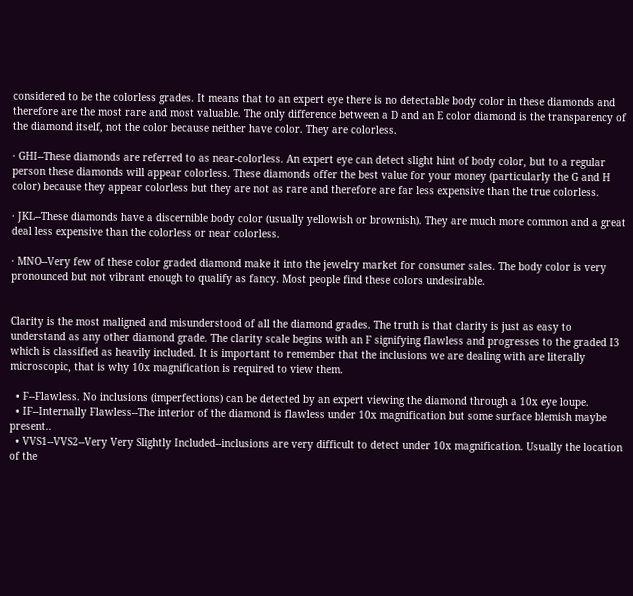considered to be the colorless grades. It means that to an expert eye there is no detectable body color in these diamonds and therefore are the most rare and most valuable. The only difference between a D and an E color diamond is the transparency of the diamond itself, not the color because neither have color. They are colorless.

· GHI--These diamonds are referred to as near-colorless. An expert eye can detect slight hint of body color, but to a regular person these diamonds will appear colorless. These diamonds offer the best value for your money (particularly the G and H color) because they appear colorless but they are not as rare and therefore are far less expensive than the true colorless.

· JKL--These diamonds have a discernible body color (usually yellowish or brownish). They are much more common and a great deal less expensive than the colorless or near colorless.

· MNO--Very few of these color graded diamond make it into the jewelry market for consumer sales. The body color is very pronounced but not vibrant enough to qualify as fancy. Most people find these colors undesirable.


Clarity is the most maligned and misunderstood of all the diamond grades. The truth is that clarity is just as easy to understand as any other diamond grade. The clarity scale begins with an F signifying flawless and progresses to the graded I3 which is classified as heavily included. It is important to remember that the inclusions we are dealing with are literally microscopic, that is why 10x magnification is required to view them.

  • F--Flawless. No inclusions (imperfections) can be detected by an expert viewing the diamond through a 10x eye loupe.
  • IF--Internally Flawless--The interior of the diamond is flawless under 10x magnification but some surface blemish maybe present..
  • VVS1--VVS2--Very Very Slightly Included--inclusions are very difficult to detect under 10x magnification. Usually the location of the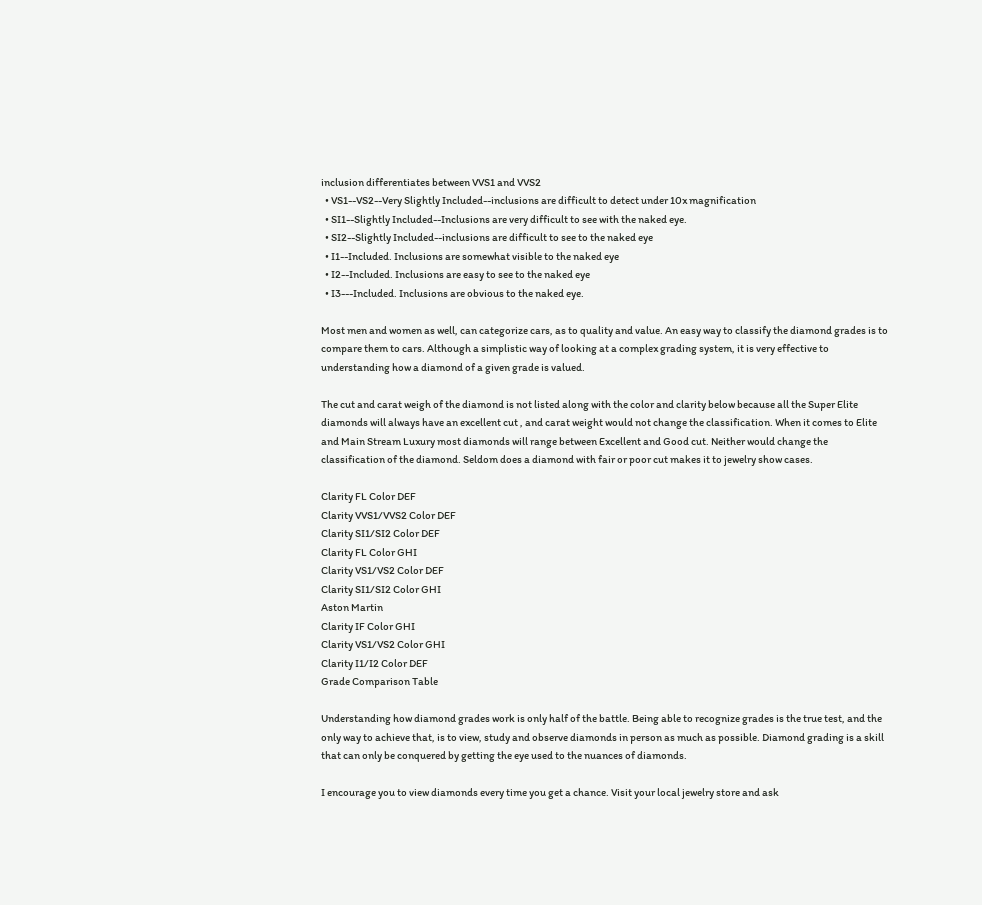inclusion differentiates between VVS1 and VVS2
  • VS1--VS2--Very Slightly Included--inclusions are difficult to detect under 10x magnification
  • SI1--Slightly Included--Inclusions are very difficult to see with the naked eye.
  • SI2--Slightly Included--inclusions are difficult to see to the naked eye
  • I1--Included. Inclusions are somewhat visible to the naked eye
  • I2--Included. Inclusions are easy to see to the naked eye
  • I3---Included. Inclusions are obvious to the naked eye.

Most men and women as well, can categorize cars, as to quality and value. An easy way to classify the diamond grades is to compare them to cars. Although a simplistic way of looking at a complex grading system, it is very effective to understanding how a diamond of a given grade is valued.

The cut and carat weigh of the diamond is not listed along with the color and clarity below because all the Super Elite diamonds will always have an excellent cut , and carat weight would not change the classification. When it comes to Elite and Main Stream Luxury most diamonds will range between Excellent and Good cut. Neither would change the classification of the diamond. Seldom does a diamond with fair or poor cut makes it to jewelry show cases.

Clarity FL Color DEF
Clarity VVS1/VVS2 Color DEF
Clarity SI1/SI2 Color DEF
Clarity FL Color GHI
Clarity VS1/VS2 Color DEF
Clarity SI1/SI2 Color GHI
Aston Martin
Clarity IF Color GHI
Clarity VS1/VS2 Color GHI
Clarity I1/I2 Color DEF
Grade Comparison Table

Understanding how diamond grades work is only half of the battle. Being able to recognize grades is the true test, and the only way to achieve that, is to view, study and observe diamonds in person as much as possible. Diamond grading is a skill that can only be conquered by getting the eye used to the nuances of diamonds.

I encourage you to view diamonds every time you get a chance. Visit your local jewelry store and ask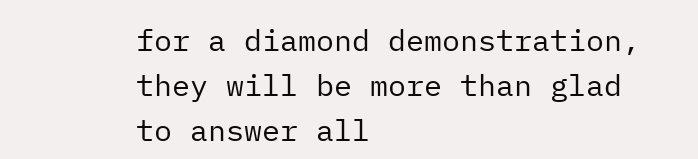for a diamond demonstration, they will be more than glad to answer all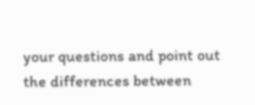your questions and point out the differences between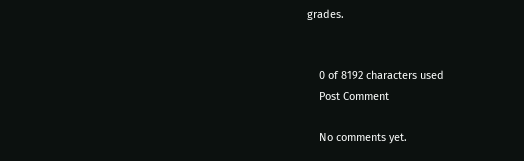grades.


    0 of 8192 characters used
    Post Comment

    No comments yet.